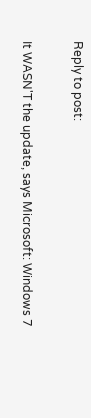Reply to post:

It WASN'T the update, says Microsoft: Windows 7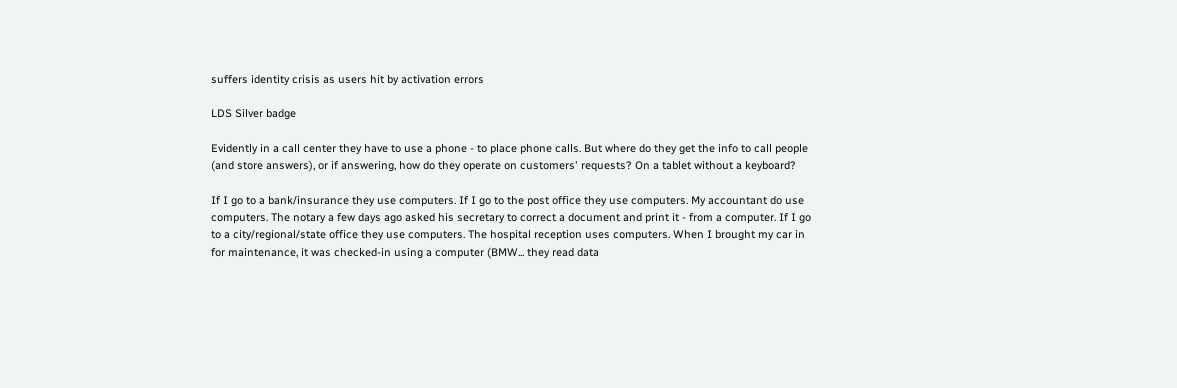suffers identity crisis as users hit by activation errors

LDS Silver badge

Evidently in a call center they have to use a phone - to place phone calls. But where do they get the info to call people (and store answers), or if answering, how do they operate on customers' requests? On a tablet without a keyboard?

If I go to a bank/insurance they use computers. If I go to the post office they use computers. My accountant do use computers. The notary a few days ago asked his secretary to correct a document and print it - from a computer. If I go to a city/regional/state office they use computers. The hospital reception uses computers. When I brought my car in for maintenance, it was checked-in using a computer (BMW... they read data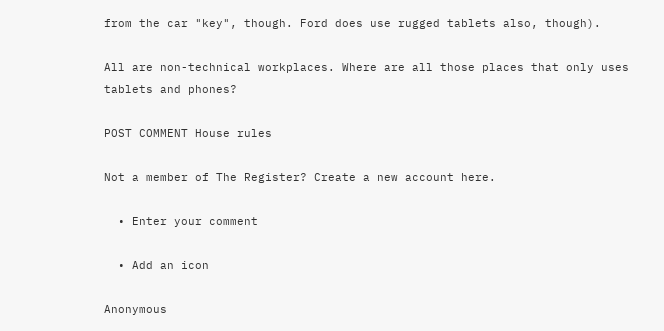from the car "key", though. Ford does use rugged tablets also, though).

All are non-technical workplaces. Where are all those places that only uses tablets and phones?

POST COMMENT House rules

Not a member of The Register? Create a new account here.

  • Enter your comment

  • Add an icon

Anonymous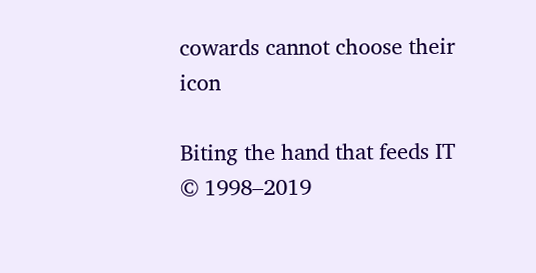cowards cannot choose their icon

Biting the hand that feeds IT © 1998–2019